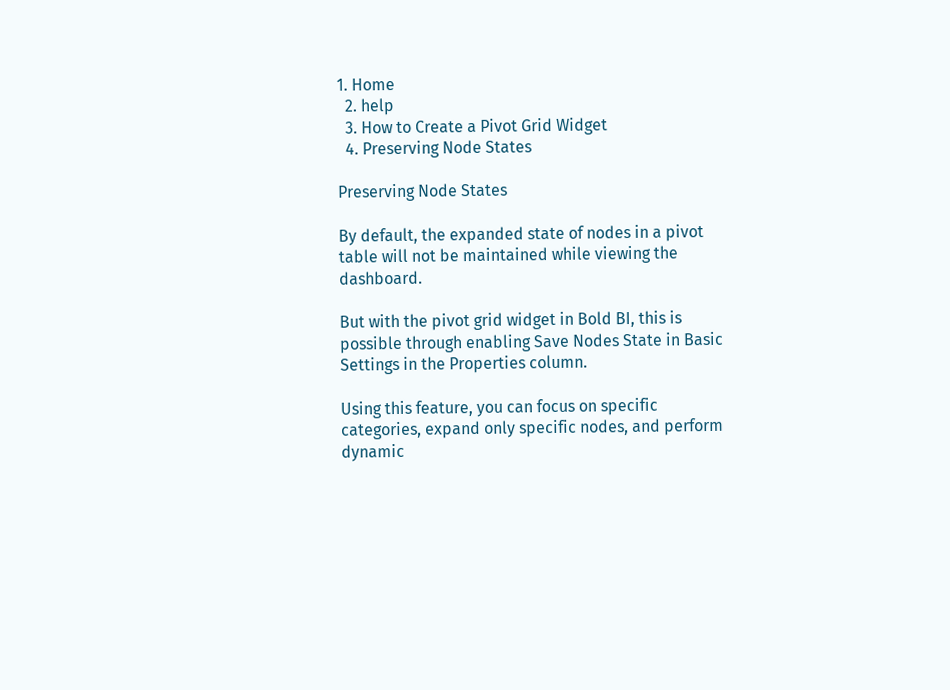1. Home
  2. help
  3. How to Create a Pivot Grid Widget
  4. Preserving Node States

Preserving Node States

By default, the expanded state of nodes in a pivot table will not be maintained while viewing the dashboard.

But with the pivot grid widget in Bold BI, this is possible through enabling Save Nodes State in Basic Settings in the Properties column.

Using this feature, you can focus on specific categories, expand only specific nodes, and perform dynamic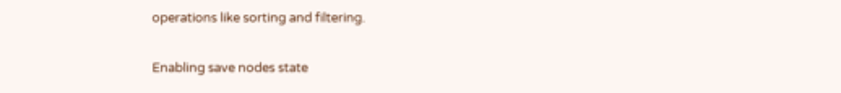operations like sorting and filtering.

Enabling save nodes state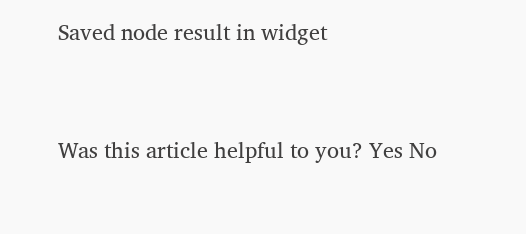Saved node result in widget


Was this article helpful to you? Yes No